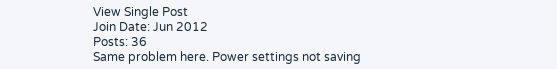View Single Post
Join Date: Jun 2012
Posts: 36
Same problem here. Power settings not saving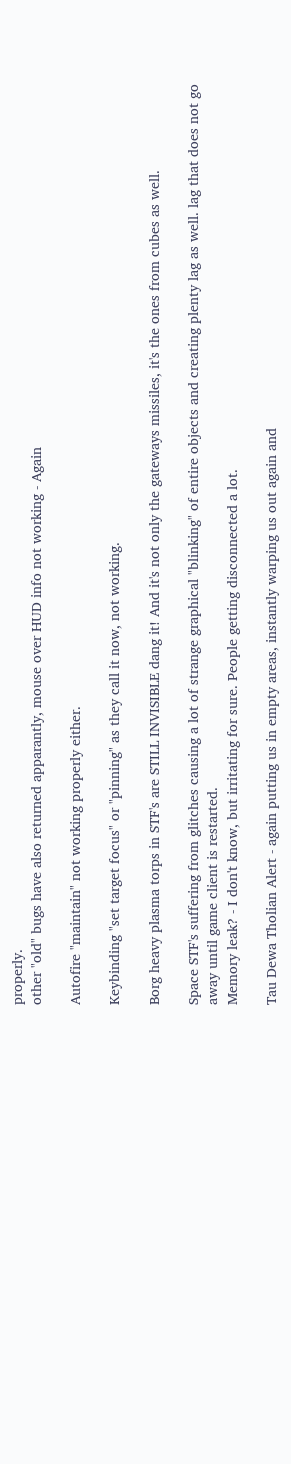properly.
other "old" bugs have also returned apparantly, mouse over HUD info not working - Again

Autofire "maintain" not working properly either.

Keybinding "set target focus" or "pinning" as they call it now, not working.

Borg heavy plasma torps in STF's are STILL INVISIBLE dang it! And it's not only the gateways missiles, it's the ones from cubes as well.

Space STF's suffering from glitches causing a lot of strange graphical "blinking" of entire objects and creating plenty lag as well. lag that does not go away until game client is restarted.
Memory leak? - I don't know, but irritating for sure. People getting disconnected a lot.

Tau Dewa Tholian Alert - again putting us in empty areas, instantly warping us out again and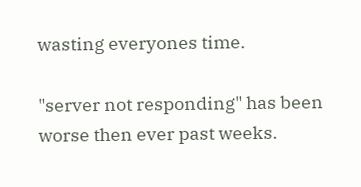wasting everyones time.

"server not responding" has been worse then ever past weeks.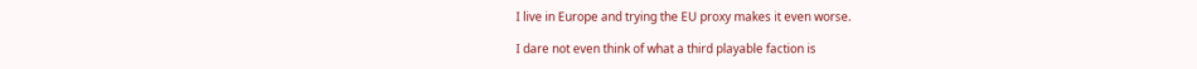I live in Europe and trying the EU proxy makes it even worse.

I dare not even think of what a third playable faction is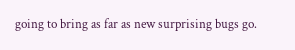going to bring as far as new surprising bugs go.